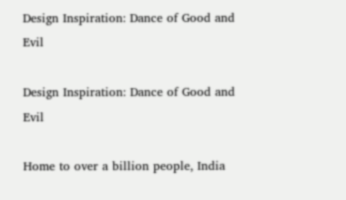Design Inspiration: Dance of Good and Evil

Design Inspiration: Dance of Good and Evil

Home to over a billion people, India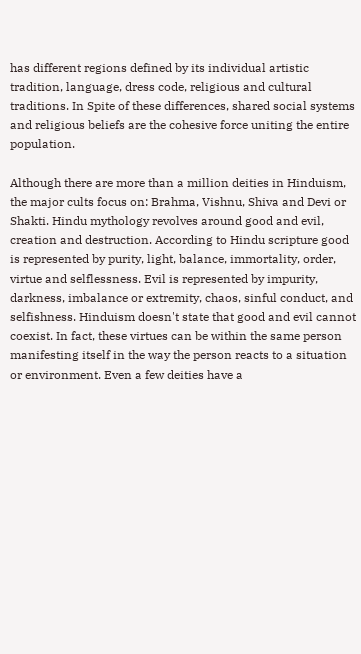has different regions defined by its individual artistic tradition, language, dress code, religious and cultural traditions. In Spite of these differences, shared social systems and religious beliefs are the cohesive force uniting the entire population.

Although there are more than a million deities in Hinduism, the major cults focus on: Brahma, Vishnu, Shiva and Devi or Shakti. Hindu mythology revolves around good and evil, creation and destruction. According to Hindu scripture good is represented by purity, light, balance, immortality, order, virtue and selflessness. Evil is represented by impurity, darkness, imbalance or extremity, chaos, sinful conduct, and selfishness. Hinduism doesn't state that good and evil cannot coexist. In fact, these virtues can be within the same person manifesting itself in the way the person reacts to a situation or environment. Even a few deities have a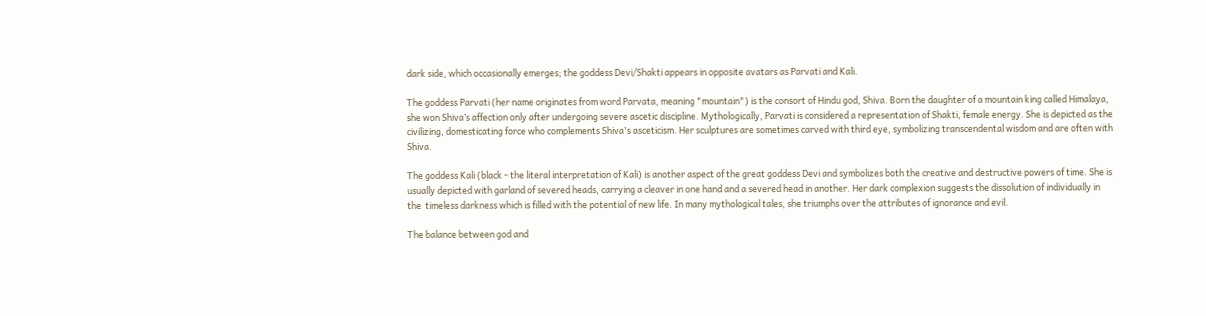dark side, which occasionally emerges; the goddess Devi/Shakti appears in opposite avatars as Parvati and Kali.

The goddess Parvati (her name originates from word Parvata, meaning "mountain") is the consort of Hindu god, Shiva. Born the daughter of a mountain king called Himalaya, she won Shiva’s affection only after undergoing severe ascetic discipline. Mythologically, Parvati is considered a representation of Shakti, female energy. She is depicted as the civilizing, domesticating force who complements Shiva's asceticism. Her sculptures are sometimes carved with third eye, symbolizing transcendental wisdom and are often with Shiva.

The goddess Kali (black - the literal interpretation of Kali) is another aspect of the great goddess Devi and symbolizes both the creative and destructive powers of time. She is usually depicted with garland of severed heads, carrying a cleaver in one hand and a severed head in another. Her dark complexion suggests the dissolution of individually in the  timeless darkness which is filled with the potential of new life. In many mythological tales, she triumphs over the attributes of ignorance and evil.

The balance between god and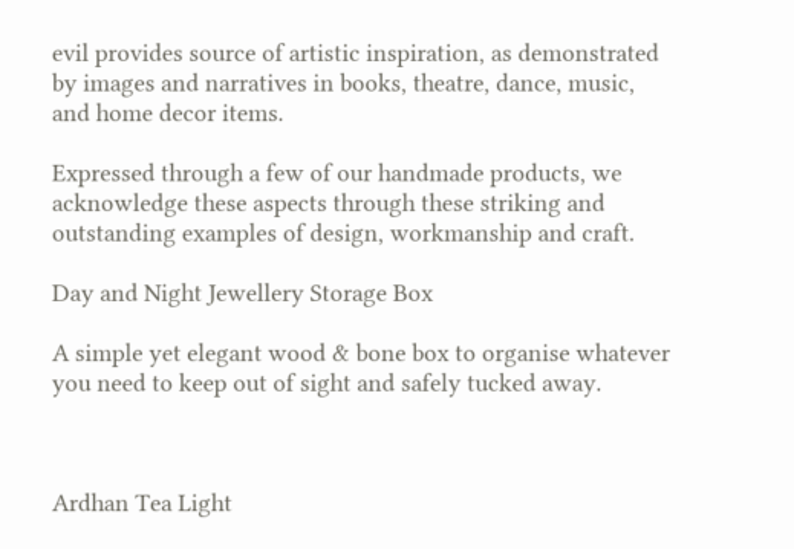evil provides source of artistic inspiration, as demonstrated by images and narratives in books, theatre, dance, music, and home decor items.

Expressed through a few of our handmade products, we acknowledge these aspects through these striking and outstanding examples of design, workmanship and craft.

Day and Night Jewellery Storage Box

A simple yet elegant wood & bone box to organise whatever you need to keep out of sight and safely tucked away.



Ardhan Tea Light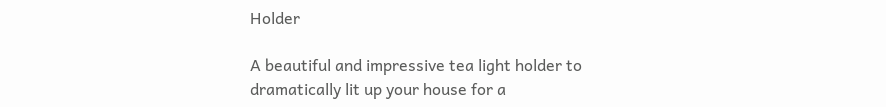Holder

A beautiful and impressive tea light holder to dramatically lit up your house for a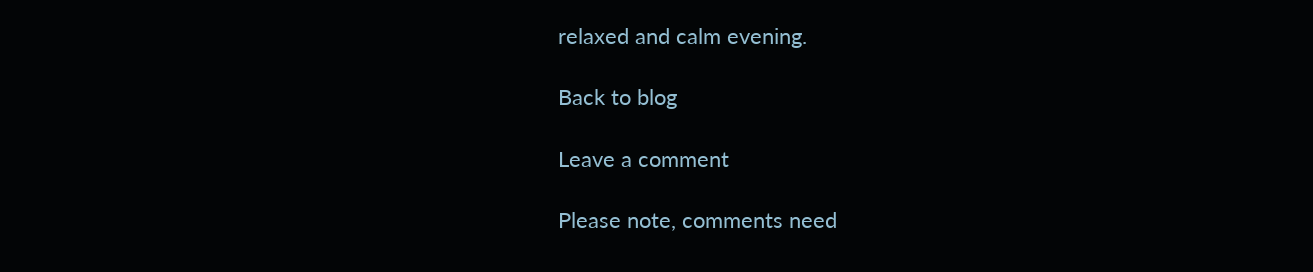relaxed and calm evening.

Back to blog

Leave a comment

Please note, comments need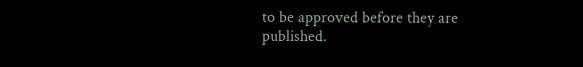to be approved before they are published.